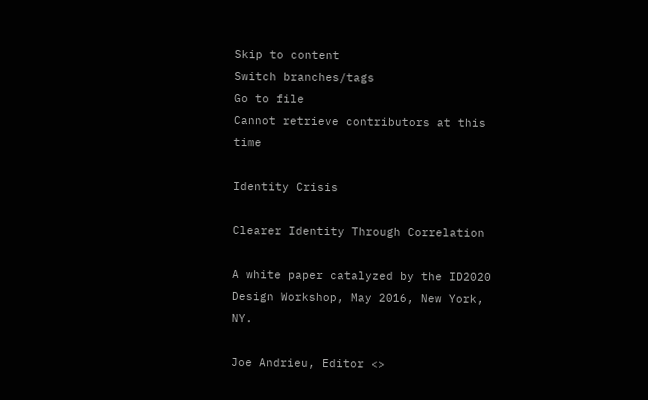Skip to content
Switch branches/tags
Go to file
Cannot retrieve contributors at this time

Identity Crisis

Clearer Identity Through Correlation

A white paper catalyzed by the ID2020 Design Workshop, May 2016, New York, NY.

Joe Andrieu, Editor <>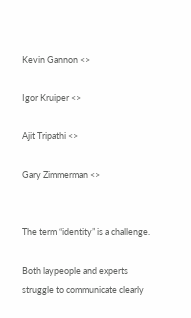Kevin Gannon <>

Igor Kruiper <>

Ajit Tripathi <>

Gary Zimmerman <>


The term “identity” is a challenge.

Both laypeople and experts struggle to communicate clearly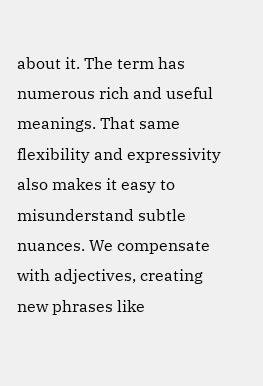about it. The term has numerous rich and useful meanings. That same flexibility and expressivity also makes it easy to misunderstand subtle nuances. We compensate with adjectives, creating new phrases like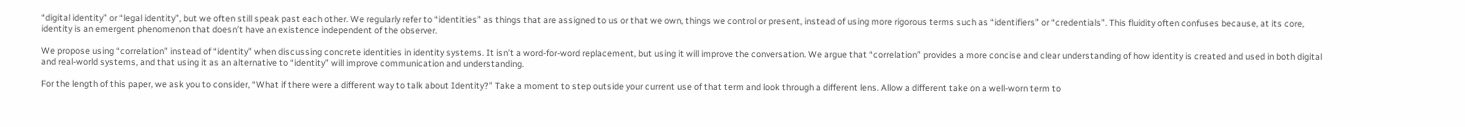“digital identity” or “legal identity”, but we often still speak past each other. We regularly refer to “identities” as things that are assigned to us or that we own, things we control or present, instead of using more rigorous terms such as “identifiers” or “credentials”. This fluidity often confuses because, at its core, identity is an emergent phenomenon that doesn’t have an existence independent of the observer.

We propose using “correlation” instead of “identity” when discussing concrete identities in identity systems. It isn’t a word-for-word replacement, but using it will improve the conversation. We argue that “correlation” provides a more concise and clear understanding of how identity is created and used in both digital and real-world systems, and that using it as an alternative to “identity” will improve communication and understanding.

For the length of this paper, we ask you to consider, “What if there were a different way to talk about Identity?” Take a moment to step outside your current use of that term and look through a different lens. Allow a different take on a well-worn term to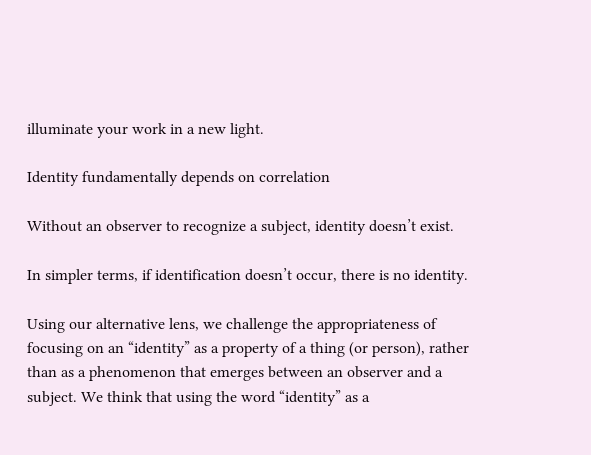illuminate your work in a new light.

Identity fundamentally depends on correlation

Without an observer to recognize a subject, identity doesn’t exist.

In simpler terms, if identification doesn’t occur, there is no identity.

Using our alternative lens, we challenge the appropriateness of focusing on an “identity” as a property of a thing (or person), rather than as a phenomenon that emerges between an observer and a subject. We think that using the word “identity” as a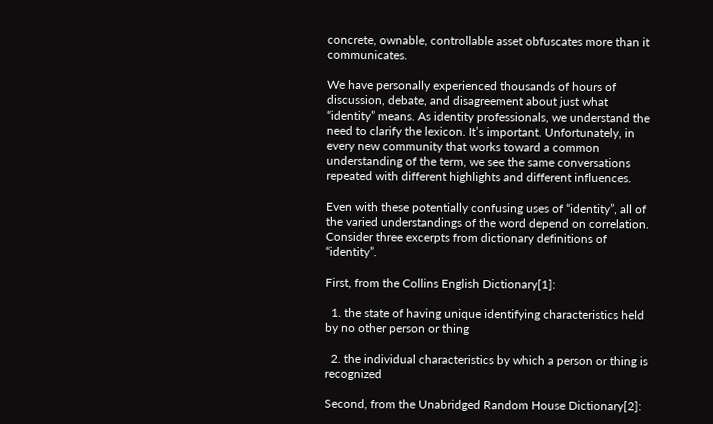concrete, ownable, controllable asset obfuscates more than it communicates.

We have personally experienced thousands of hours of discussion, debate, and disagreement about just what “identity” means. As identity professionals, we understand the need to clarify the lexicon. It’s important. Unfortunately, in every new community that works toward a common understanding of the term, we see the same conversations repeated with different highlights and different influences.

Even with these potentially confusing uses of “identity”, all of the varied understandings of the word depend on correlation. Consider three excerpts from dictionary definitions of “identity”.

First, from the Collins English Dictionary[1]:

  1. the state of having unique identifying characteristics held by no other person or thing

  2. the individual characteristics by which a person or thing is recognized

Second, from the Unabridged Random House Dictionary[2]: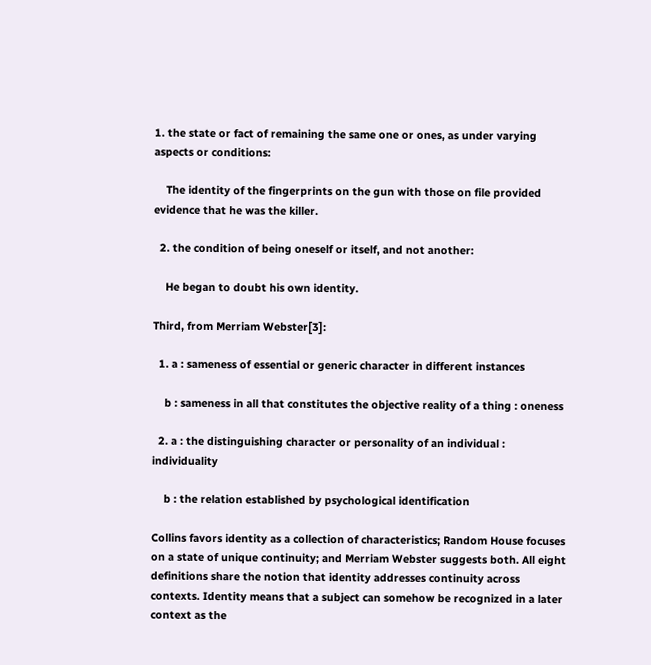1. the state or fact of remaining the same one or ones, as under varying aspects or conditions:

    The identity of the fingerprints on the gun with those on file provided evidence that he was the killer.

  2. the condition of being oneself or itself, and not another:

    He began to doubt his own identity.

Third, from Merriam Webster[3]:

  1. a : sameness of essential or generic character in different instances

    b : sameness in all that constitutes the objective reality of a thing : oneness

  2. a : the distinguishing character or personality of an individual : individuality

    b : the relation established by psychological identification

Collins favors identity as a collection of characteristics; Random House focuses on a state of unique continuity; and Merriam Webster suggests both. All eight definitions share the notion that identity addresses continuity across contexts. Identity means that a subject can somehow be recognized in a later context as the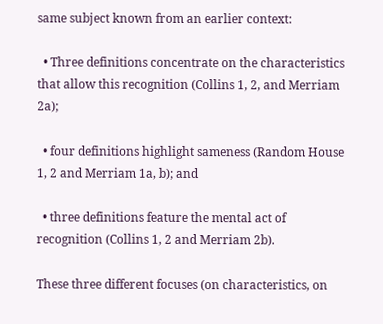same subject known from an earlier context:

  • Three definitions concentrate on the characteristics that allow this recognition (Collins 1, 2, and Merriam 2a);

  • four definitions highlight sameness (Random House 1, 2 and Merriam 1a, b); and

  • three definitions feature the mental act of recognition (Collins 1, 2 and Merriam 2b).

These three different focuses (on characteristics, on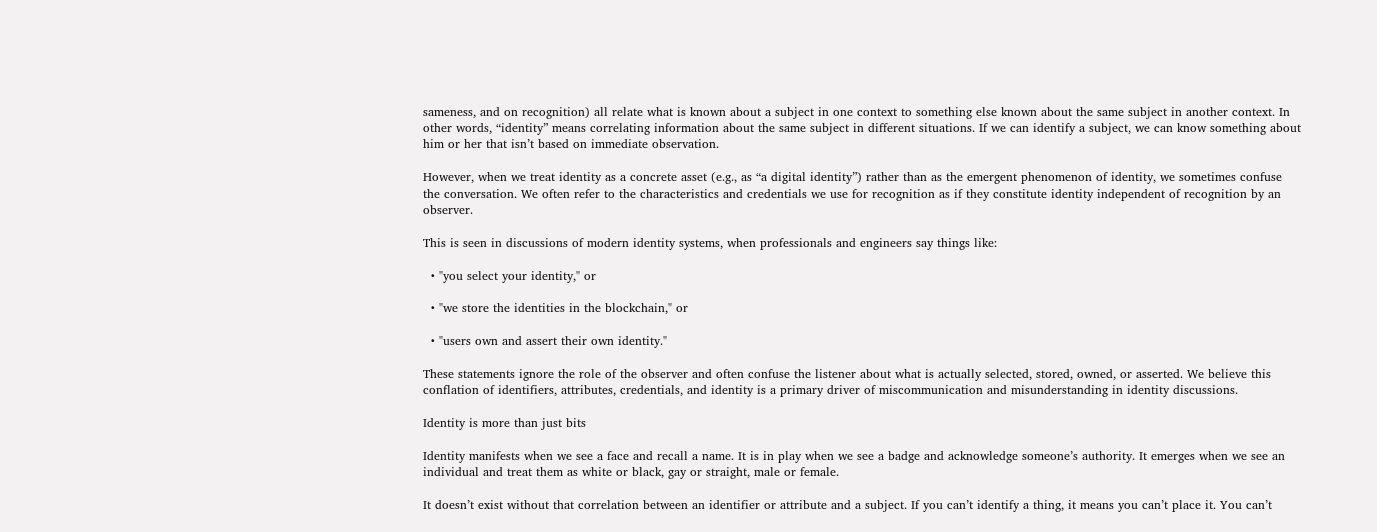sameness, and on recognition) all relate what is known about a subject in one context to something else known about the same subject in another context. In other words, “identity” means correlating information about the same subject in different situations. If we can identify a subject, we can know something about him or her that isn’t based on immediate observation.

However, when we treat identity as a concrete asset (e.g., as “a digital identity”) rather than as the emergent phenomenon of identity, we sometimes confuse the conversation. We often refer to the characteristics and credentials we use for recognition as if they constitute identity independent of recognition by an observer.

This is seen in discussions of modern identity systems, when professionals and engineers say things like:

  • "you select your identity," or

  • "we store the identities in the blockchain," or

  • "users own and assert their own identity."

These statements ignore the role of the observer and often confuse the listener about what is actually selected, stored, owned, or asserted. We believe this conflation of identifiers, attributes, credentials, and identity is a primary driver of miscommunication and misunderstanding in identity discussions.

Identity is more than just bits

Identity manifests when we see a face and recall a name. It is in play when we see a badge and acknowledge someone’s authority. It emerges when we see an individual and treat them as white or black, gay or straight, male or female.

It doesn’t exist without that correlation between an identifier or attribute and a subject. If you can’t identify a thing, it means you can’t place it. You can’t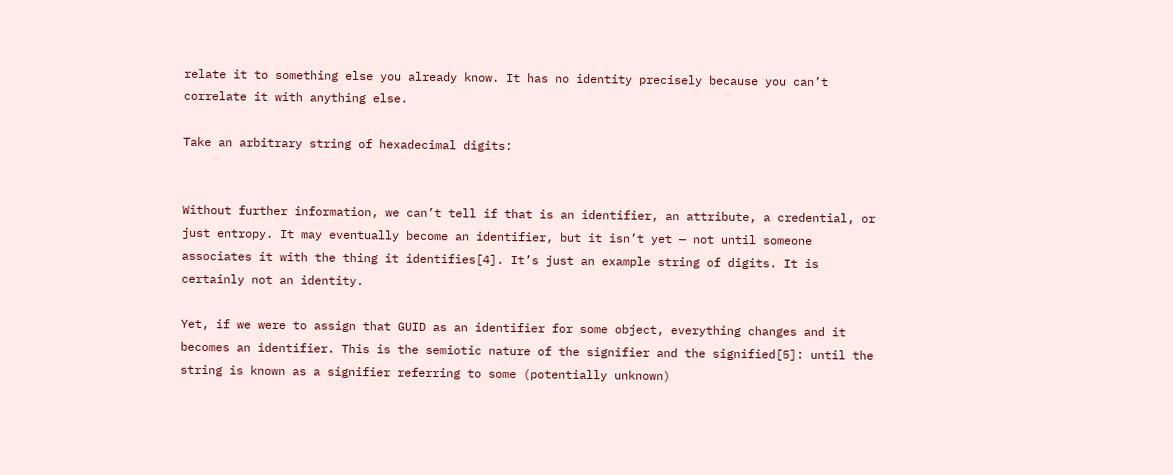relate it to something else you already know. It has no identity precisely because you can’t correlate it with anything else.

Take an arbitrary string of hexadecimal digits:


Without further information, we can’t tell if that is an identifier, an attribute, a credential, or just entropy. It may eventually become an identifier, but it isn’t yet — not until someone associates it with the thing it identifies[4]. It’s just an example string of digits. It is certainly not an identity.

Yet, if we were to assign that GUID as an identifier for some object, everything changes and it becomes an identifier. This is the semiotic nature of the signifier and the signified[5]: until the string is known as a signifier referring to some (potentially unknown)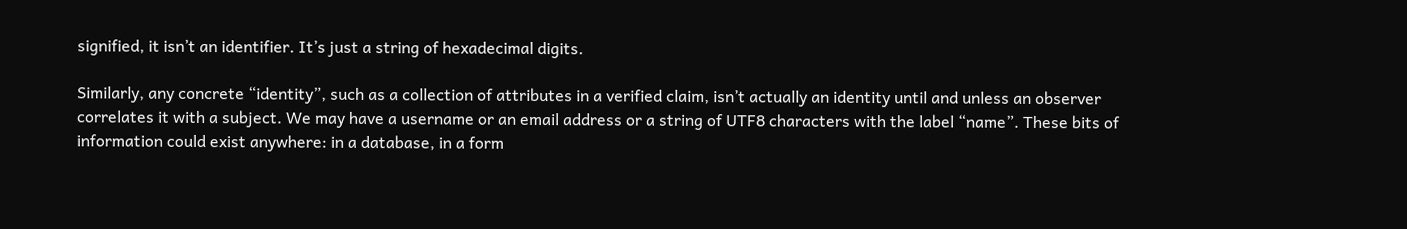signified, it isn’t an identifier. It’s just a string of hexadecimal digits.

Similarly, any concrete “identity”, such as a collection of attributes in a verified claim, isn’t actually an identity until and unless an observer correlates it with a subject. We may have a username or an email address or a string of UTF8 characters with the label “name”. These bits of information could exist anywhere: in a database, in a form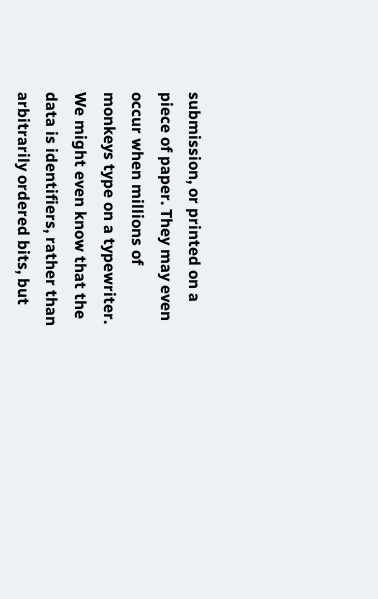submission, or printed on a piece of paper. They may even occur when millions of monkeys type on a typewriter. We might even know that the data is identifiers, rather than arbitrarily ordered bits, but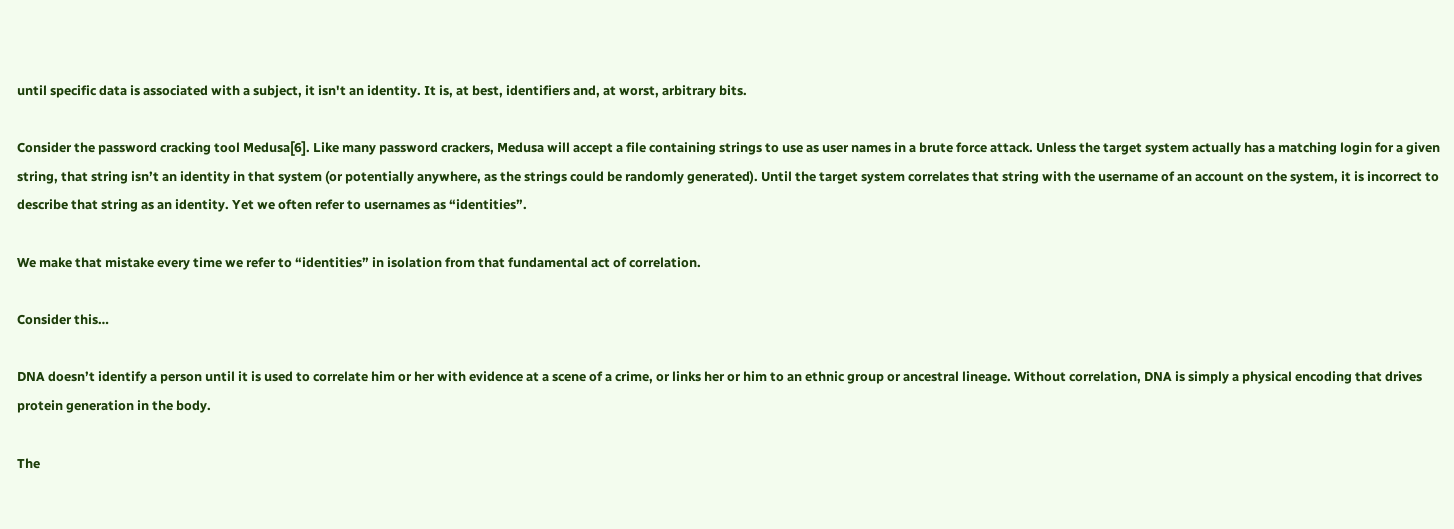until specific data is associated with a subject, it isn't an identity. It is, at best, identifiers and, at worst, arbitrary bits.

Consider the password cracking tool Medusa[6]. Like many password crackers, Medusa will accept a file containing strings to use as user names in a brute force attack. Unless the target system actually has a matching login for a given string, that string isn’t an identity in that system (or potentially anywhere, as the strings could be randomly generated). Until the target system correlates that string with the username of an account on the system, it is incorrect to describe that string as an identity. Yet we often refer to usernames as “identities”.

We make that mistake every time we refer to “identities” in isolation from that fundamental act of correlation.

Consider this…

DNA doesn’t identify a person until it is used to correlate him or her with evidence at a scene of a crime, or links her or him to an ethnic group or ancestral lineage. Without correlation, DNA is simply a physical encoding that drives protein generation in the body.

The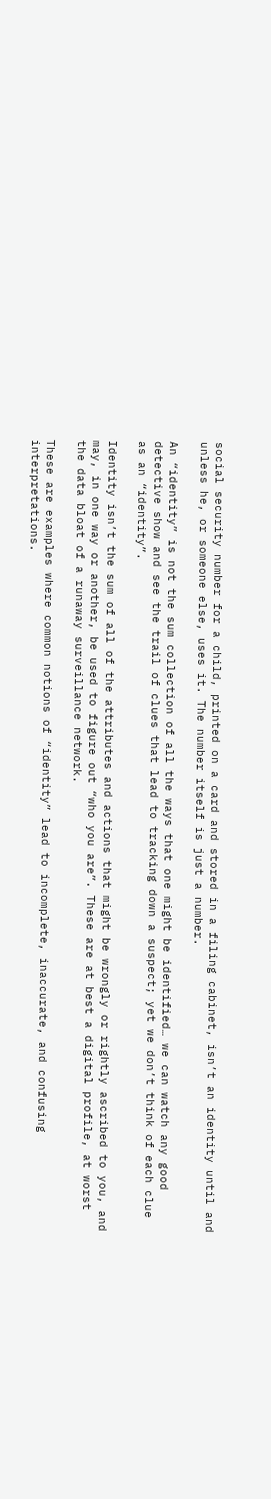social security number for a child, printed on a card and stored in a filing cabinet, isn’t an identity until and unless he, or someone else, uses it. The number itself is just a number.

An “identity” is not the sum collection of all the ways that one might be identified… we can watch any good detective show and see the trail of clues that lead to tracking down a suspect; yet we don’t think of each clue as an “identity”.

Identity isn’t the sum of all of the attributes and actions that might be wrongly or rightly ascribed to you, and may, in one way or another, be used to figure out “who you are”. These are at best a digital profile, at worst the data bloat of a runaway surveillance network.

These are examples where common notions of “identity” lead to incomplete, inaccurate, and confusing interpretations.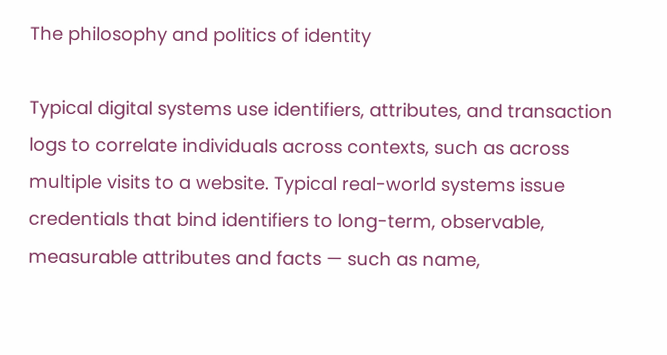The philosophy and politics of identity

Typical digital systems use identifiers, attributes, and transaction logs to correlate individuals across contexts, such as across multiple visits to a website. Typical real-world systems issue credentials that bind identifiers to long-term, observable, measurable attributes and facts — such as name,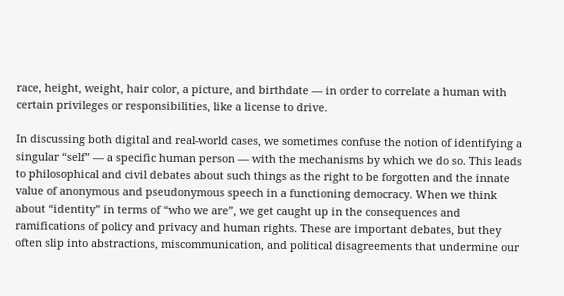race, height, weight, hair color, a picture, and birthdate — in order to correlate a human with certain privileges or responsibilities, like a license to drive.

In discussing both digital and real-world cases, we sometimes confuse the notion of identifying a singular “self” — a specific human person — with the mechanisms by which we do so. This leads to philosophical and civil debates about such things as the right to be forgotten and the innate value of anonymous and pseudonymous speech in a functioning democracy. When we think about “identity” in terms of “who we are”, we get caught up in the consequences and ramifications of policy and privacy and human rights. These are important debates, but they often slip into abstractions, miscommunication, and political disagreements that undermine our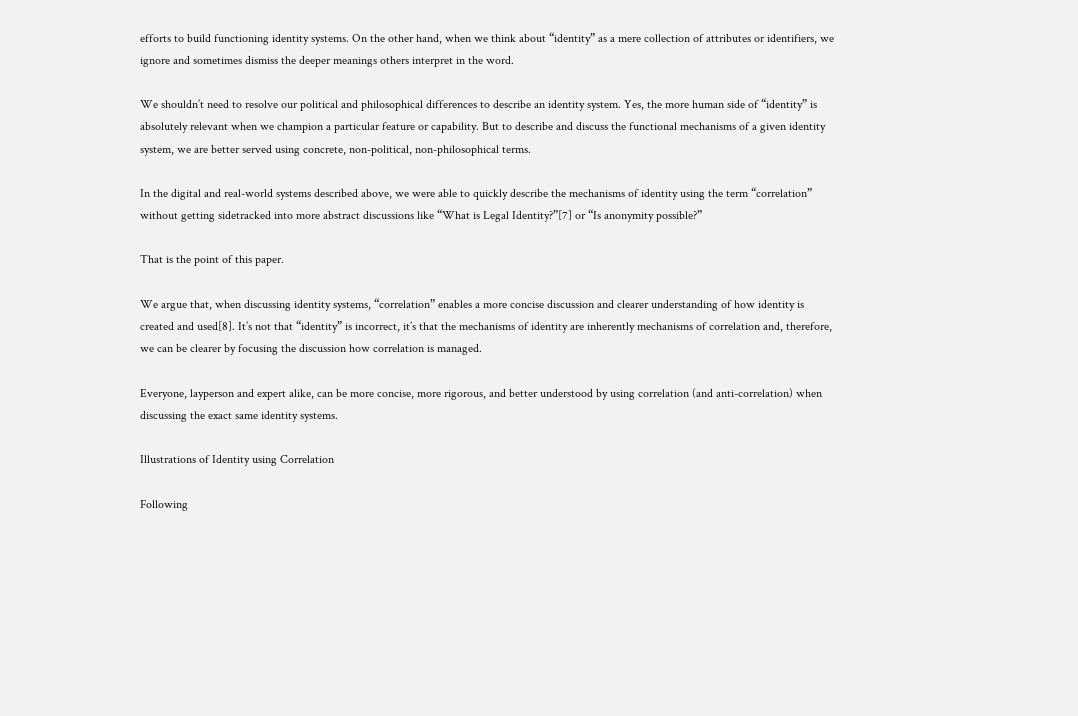efforts to build functioning identity systems. On the other hand, when we think about “identity” as a mere collection of attributes or identifiers, we ignore and sometimes dismiss the deeper meanings others interpret in the word.

We shouldn’t need to resolve our political and philosophical differences to describe an identity system. Yes, the more human side of “identity” is absolutely relevant when we champion a particular feature or capability. But to describe and discuss the functional mechanisms of a given identity system, we are better served using concrete, non-political, non-philosophical terms.

In the digital and real-world systems described above, we were able to quickly describe the mechanisms of identity using the term “correlation” without getting sidetracked into more abstract discussions like “What is Legal Identity?”[7] or “Is anonymity possible?”

That is the point of this paper.

We argue that, when discussing identity systems, “correlation” enables a more concise discussion and clearer understanding of how identity is created and used[8]. It’s not that “identity” is incorrect, it’s that the mechanisms of identity are inherently mechanisms of correlation and, therefore, we can be clearer by focusing the discussion how correlation is managed.

Everyone, layperson and expert alike, can be more concise, more rigorous, and better understood by using correlation (and anti-correlation) when discussing the exact same identity systems.

Illustrations of Identity using Correlation

Following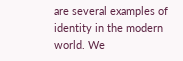are several examples of identity in the modern world. We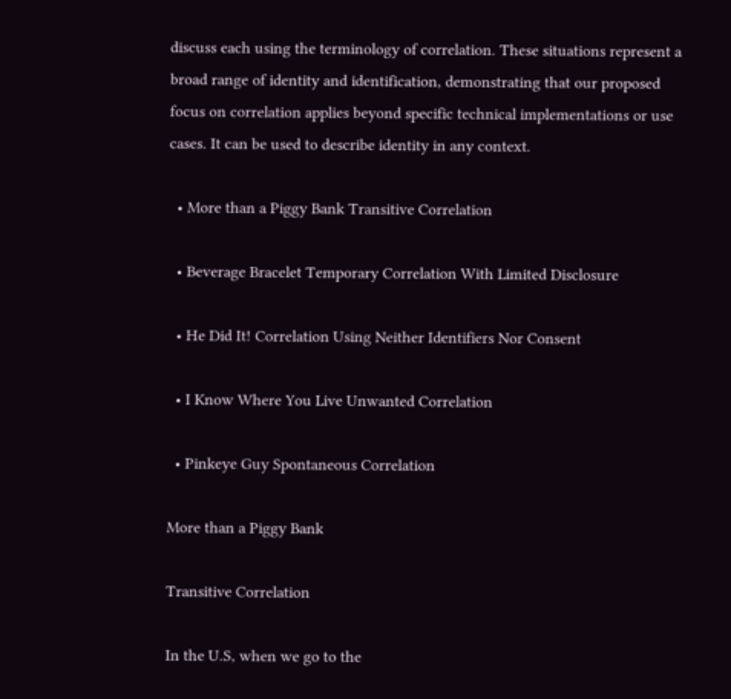discuss each using the terminology of correlation. These situations represent a broad range of identity and identification, demonstrating that our proposed focus on correlation applies beyond specific technical implementations or use cases. It can be used to describe identity in any context.

  • More than a Piggy Bank Transitive Correlation

  • Beverage Bracelet Temporary Correlation With Limited Disclosure

  • He Did It! Correlation Using Neither Identifiers Nor Consent

  • I Know Where You Live Unwanted Correlation

  • Pinkeye Guy Spontaneous Correlation

More than a Piggy Bank

Transitive Correlation

In the U.S, when we go to the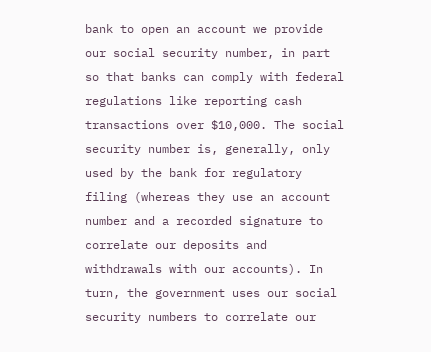bank to open an account we provide our social security number, in part so that banks can comply with federal regulations like reporting cash transactions over $10,000. The social security number is, generally, only used by the bank for regulatory filing (whereas they use an account number and a recorded signature to correlate our deposits and withdrawals with our accounts). In turn, the government uses our social security numbers to correlate our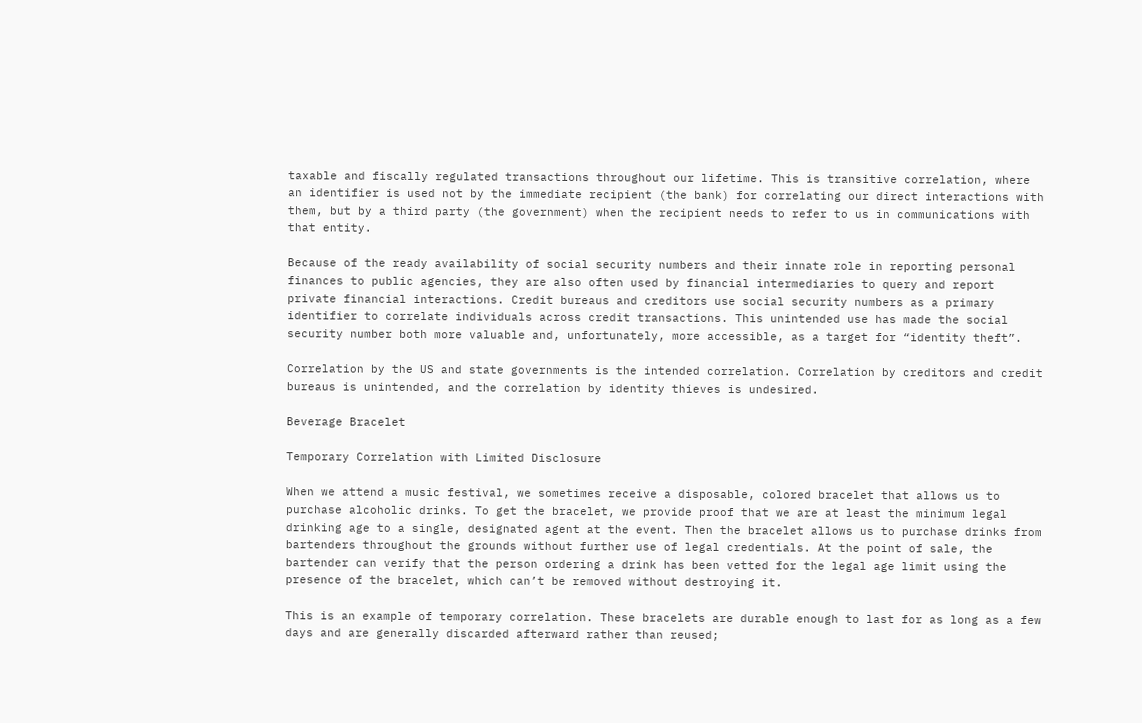taxable and fiscally regulated transactions throughout our lifetime. This is transitive correlation, where an identifier is used not by the immediate recipient (the bank) for correlating our direct interactions with them, but by a third party (the government) when the recipient needs to refer to us in communications with that entity.

Because of the ready availability of social security numbers and their innate role in reporting personal finances to public agencies, they are also often used by financial intermediaries to query and report private financial interactions. Credit bureaus and creditors use social security numbers as a primary identifier to correlate individuals across credit transactions. This unintended use has made the social security number both more valuable and, unfortunately, more accessible, as a target for “identity theft”.

Correlation by the US and state governments is the intended correlation. Correlation by creditors and credit bureaus is unintended, and the correlation by identity thieves is undesired.

Beverage Bracelet

Temporary Correlation with Limited Disclosure

When we attend a music festival, we sometimes receive a disposable, colored bracelet that allows us to purchase alcoholic drinks. To get the bracelet, we provide proof that we are at least the minimum legal drinking age to a single, designated agent at the event. Then the bracelet allows us to purchase drinks from bartenders throughout the grounds without further use of legal credentials. At the point of sale, the bartender can verify that the person ordering a drink has been vetted for the legal age limit using the presence of the bracelet, which can’t be removed without destroying it.

This is an example of temporary correlation. These bracelets are durable enough to last for as long as a few days and are generally discarded afterward rather than reused;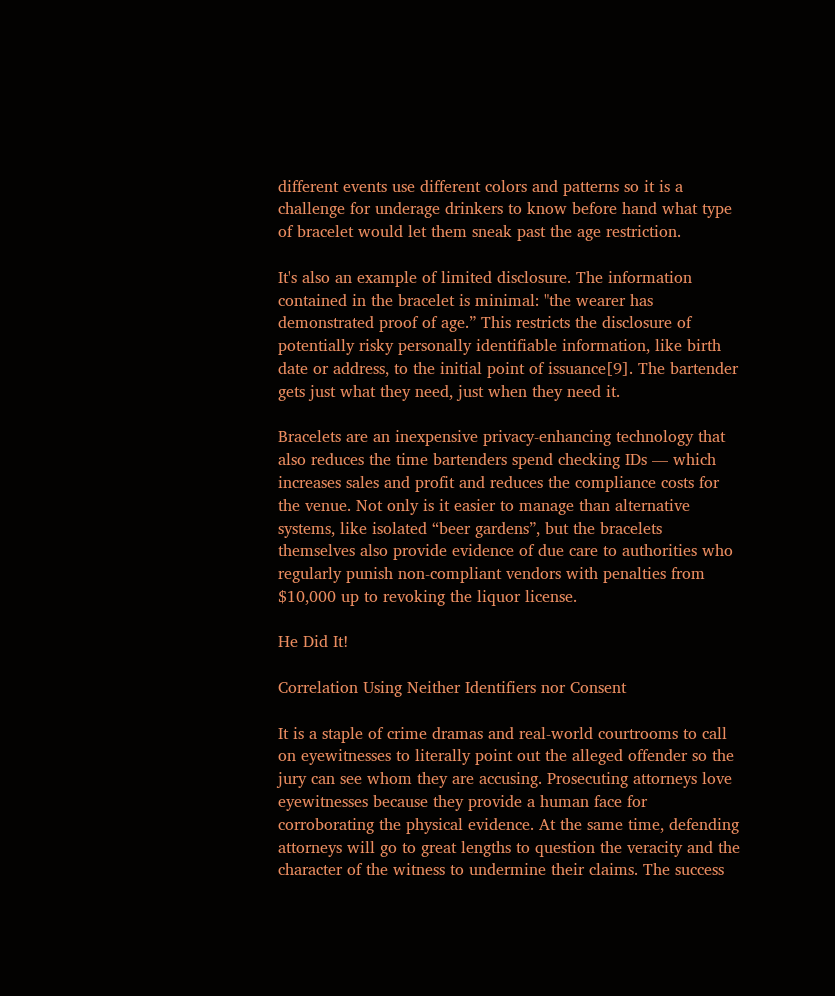different events use different colors and patterns so it is a challenge for underage drinkers to know before hand what type of bracelet would let them sneak past the age restriction.

It's also an example of limited disclosure. The information contained in the bracelet is minimal: "the wearer has demonstrated proof of age.” This restricts the disclosure of potentially risky personally identifiable information, like birth date or address, to the initial point of issuance[9]. The bartender gets just what they need, just when they need it.

Bracelets are an inexpensive privacy-enhancing technology that also reduces the time bartenders spend checking IDs — which increases sales and profit and reduces the compliance costs for the venue. Not only is it easier to manage than alternative systems, like isolated “beer gardens”, but the bracelets themselves also provide evidence of due care to authorities who regularly punish non-compliant vendors with penalties from $10,000 up to revoking the liquor license.

He Did It!

Correlation Using Neither Identifiers nor Consent

It is a staple of crime dramas and real-world courtrooms to call on eyewitnesses to literally point out the alleged offender so the jury can see whom they are accusing. Prosecuting attorneys love eyewitnesses because they provide a human face for corroborating the physical evidence. At the same time, defending attorneys will go to great lengths to question the veracity and the character of the witness to undermine their claims. The success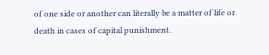of one side or another can literally be a matter of life or death in cases of capital punishment.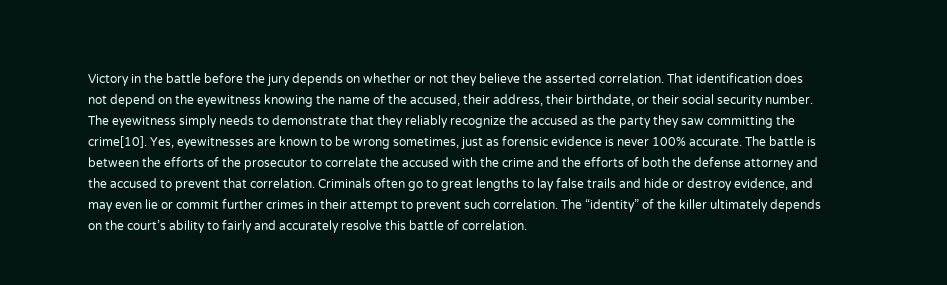Victory in the battle before the jury depends on whether or not they believe the asserted correlation. That identification does not depend on the eyewitness knowing the name of the accused, their address, their birthdate, or their social security number. The eyewitness simply needs to demonstrate that they reliably recognize the accused as the party they saw committing the crime[10]. Yes, eyewitnesses are known to be wrong sometimes, just as forensic evidence is never 100% accurate. The battle is between the efforts of the prosecutor to correlate the accused with the crime and the efforts of both the defense attorney and the accused to prevent that correlation. Criminals often go to great lengths to lay false trails and hide or destroy evidence, and may even lie or commit further crimes in their attempt to prevent such correlation. The “identity” of the killer ultimately depends on the court’s ability to fairly and accurately resolve this battle of correlation.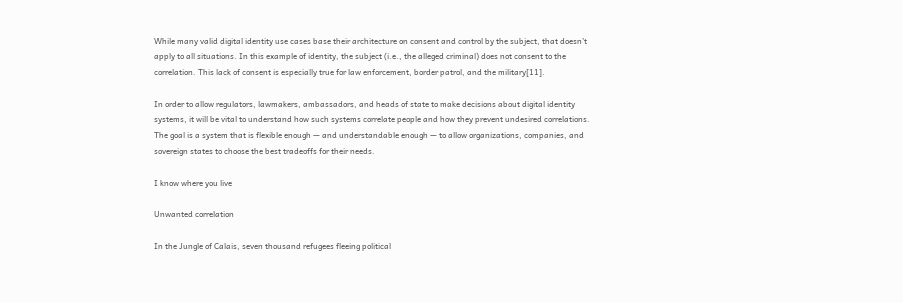While many valid digital identity use cases base their architecture on consent and control by the subject, that doesn’t apply to all situations. In this example of identity, the subject (i.e., the alleged criminal) does not consent to the correlation. This lack of consent is especially true for law enforcement, border patrol, and the military[11].

In order to allow regulators, lawmakers, ambassadors, and heads of state to make decisions about digital identity systems, it will be vital to understand how such systems correlate people and how they prevent undesired correlations. The goal is a system that is flexible enough — and understandable enough — to allow organizations, companies, and sovereign states to choose the best tradeoffs for their needs.

I know where you live

Unwanted correlation

In the Jungle of Calais, seven thousand refugees fleeing political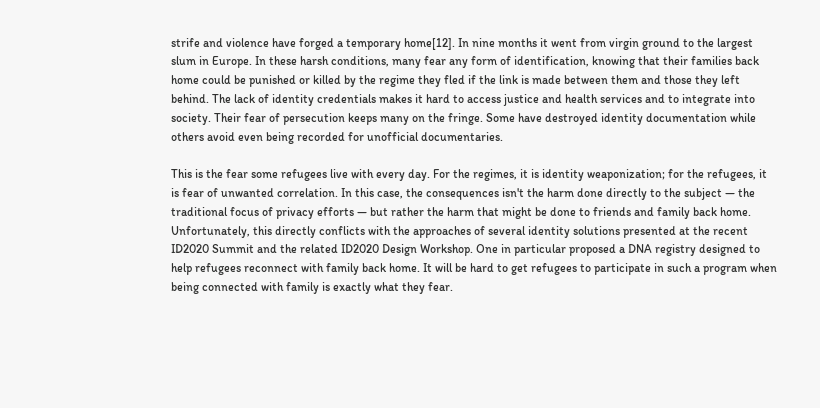strife and violence have forged a temporary home[12]. In nine months it went from virgin ground to the largest slum in Europe. In these harsh conditions, many fear any form of identification, knowing that their families back home could be punished or killed by the regime they fled if the link is made between them and those they left behind. The lack of identity credentials makes it hard to access justice and health services and to integrate into society. Their fear of persecution keeps many on the fringe. Some have destroyed identity documentation while others avoid even being recorded for unofficial documentaries.

This is the fear some refugees live with every day. For the regimes, it is identity weaponization; for the refugees, it is fear of unwanted correlation. In this case, the consequences isn't the harm done directly to the subject — the traditional focus of privacy efforts — but rather the harm that might be done to friends and family back home. Unfortunately, this directly conflicts with the approaches of several identity solutions presented at the recent ID2020 Summit and the related ID2020 Design Workshop. One in particular proposed a DNA registry designed to help refugees reconnect with family back home. It will be hard to get refugees to participate in such a program when being connected with family is exactly what they fear.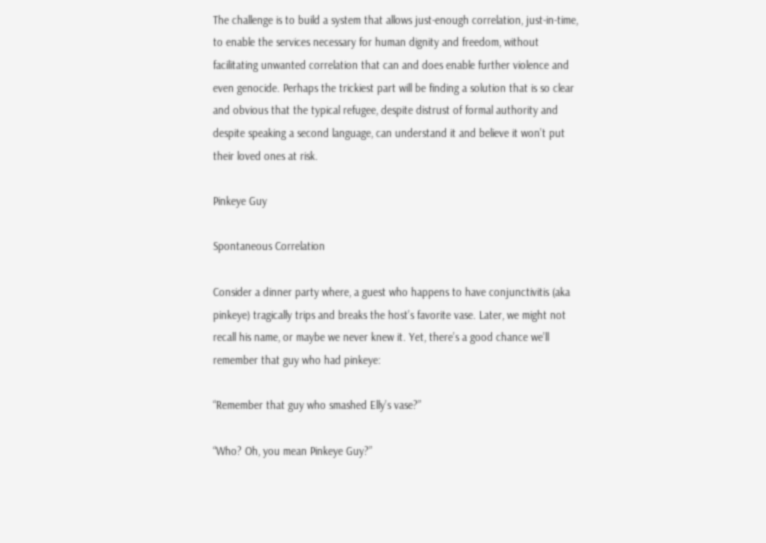The challenge is to build a system that allows just-enough correlation, just-in-time, to enable the services necessary for human dignity and freedom, without facilitating unwanted correlation that can and does enable further violence and even genocide. Perhaps the trickiest part will be finding a solution that is so clear and obvious that the typical refugee, despite distrust of formal authority and despite speaking a second language, can understand it and believe it won’t put their loved ones at risk.

Pinkeye Guy

Spontaneous Correlation

Consider a dinner party where, a guest who happens to have conjunctivitis (aka pinkeye) tragically trips and breaks the host’s favorite vase. Later, we might not recall his name, or maybe we never knew it. Yet, there’s a good chance we’ll remember that guy who had pinkeye:

“Remember that guy who smashed Elly’s vase?”

“Who? Oh, you mean Pinkeye Guy?”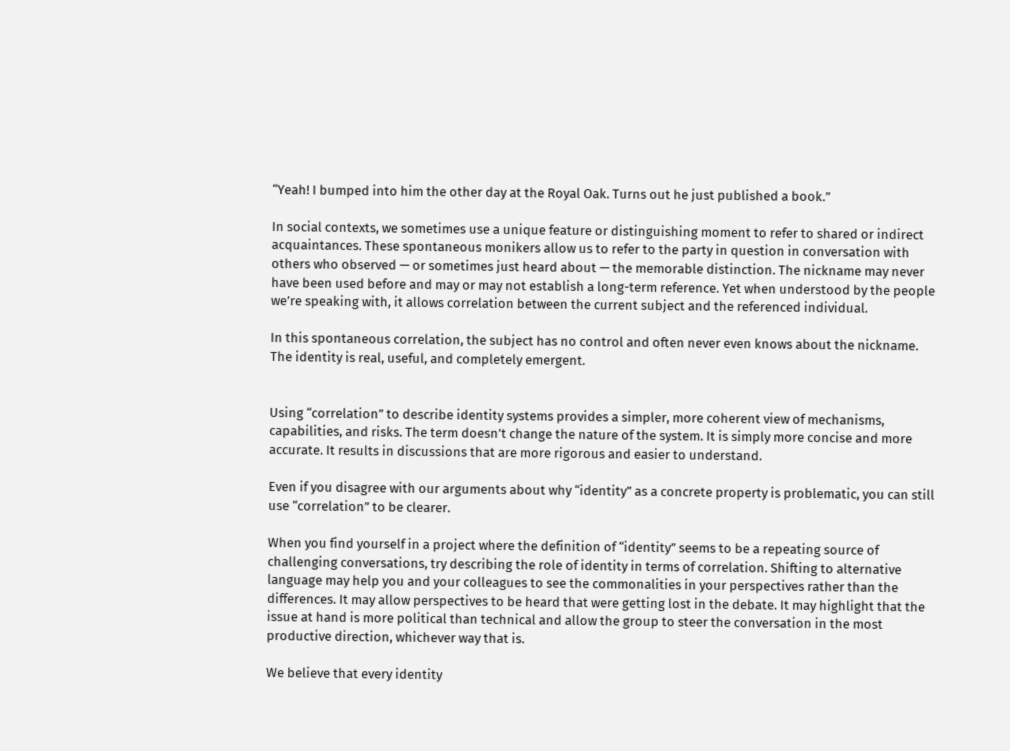“Yeah! I bumped into him the other day at the Royal Oak. Turns out he just published a book.”

In social contexts, we sometimes use a unique feature or distinguishing moment to refer to shared or indirect acquaintances. These spontaneous monikers allow us to refer to the party in question in conversation with others who observed — or sometimes just heard about — the memorable distinction. The nickname may never have been used before and may or may not establish a long-term reference. Yet when understood by the people we’re speaking with, it allows correlation between the current subject and the referenced individual.

In this spontaneous correlation, the subject has no control and often never even knows about the nickname. The identity is real, useful, and completely emergent.


Using “correlation” to describe identity systems provides a simpler, more coherent view of mechanisms, capabilities, and risks. The term doesn’t change the nature of the system. It is simply more concise and more accurate. It results in discussions that are more rigorous and easier to understand.

Even if you disagree with our arguments about why “identity” as a concrete property is problematic, you can still use “correlation” to be clearer.

When you find yourself in a project where the definition of “identity” seems to be a repeating source of challenging conversations, try describing the role of identity in terms of correlation. Shifting to alternative language may help you and your colleagues to see the commonalities in your perspectives rather than the differences. It may allow perspectives to be heard that were getting lost in the debate. It may highlight that the issue at hand is more political than technical and allow the group to steer the conversation in the most productive direction, whichever way that is.

We believe that every identity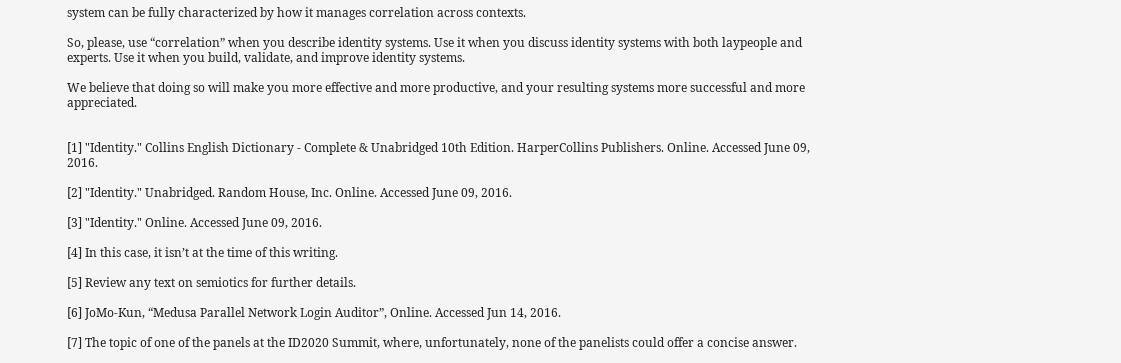system can be fully characterized by how it manages correlation across contexts.

So, please, use “correlation” when you describe identity systems. Use it when you discuss identity systems with both laypeople and experts. Use it when you build, validate, and improve identity systems.

We believe that doing so will make you more effective and more productive, and your resulting systems more successful and more appreciated.


[1] "Identity." Collins English Dictionary - Complete & Unabridged 10th Edition. HarperCollins Publishers. Online. Accessed June 09, 2016.

[2] "Identity." Unabridged. Random House, Inc. Online. Accessed June 09, 2016.

[3] "Identity." Online. Accessed June 09, 2016.

[4] In this case, it isn’t at the time of this writing.

[5] Review any text on semiotics for further details.

[6] JoMo-Kun, “Medusa Parallel Network Login Auditor”, Online. Accessed Jun 14, 2016.

[7] The topic of one of the panels at the ID2020 Summit, where, unfortunately, none of the panelists could offer a concise answer.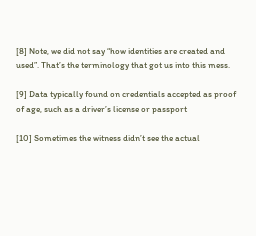[8] Note, we did not say “how identities are created and used”. That’s the terminology that got us into this mess.

[9] Data typically found on credentials accepted as proof of age, such as a driver’s license or passport

[10] Sometimes the witness didn’t see the actual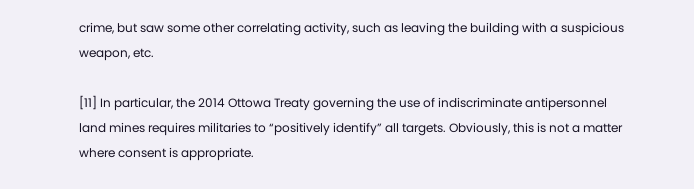crime, but saw some other correlating activity, such as leaving the building with a suspicious weapon, etc.

[11] In particular, the 2014 Ottowa Treaty governing the use of indiscriminate antipersonnel land mines requires militaries to “positively identify” all targets. Obviously, this is not a matter where consent is appropriate.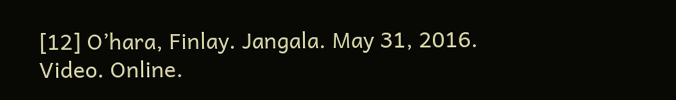[12] O’hara, Finlay. Jangala. May 31, 2016. Video. Online.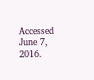Accessed June 7, 2016.